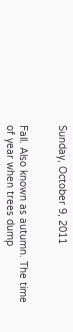Sunday, October 9, 2011


Fall. Also known as autumn. The time of year when trees dump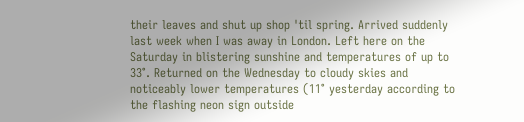their leaves and shut up shop 'til spring. Arrived suddenly last week when I was away in London. Left here on the Saturday in blistering sunshine and temperatures of up to 33°. Returned on the Wednesday to cloudy skies and noticeably lower temperatures (11° yesterday according to the flashing neon sign outside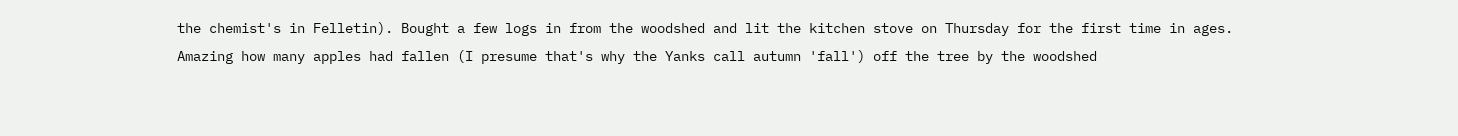the chemist's in Felletin). Bought a few logs in from the woodshed and lit the kitchen stove on Thursday for the first time in ages. Amazing how many apples had fallen (I presume that's why the Yanks call autumn 'fall') off the tree by the woodshed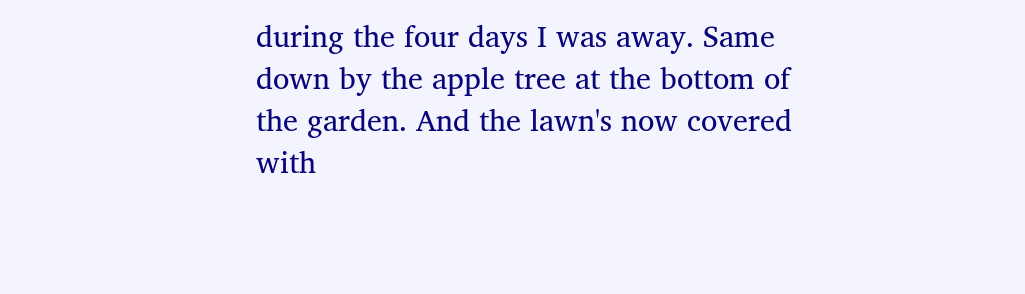during the four days I was away. Same down by the apple tree at the bottom of the garden. And the lawn's now covered with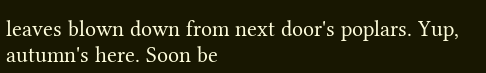leaves blown down from next door's poplars. Yup, autumn's here. Soon be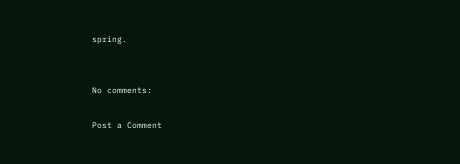spring.


No comments:

Post a Comment